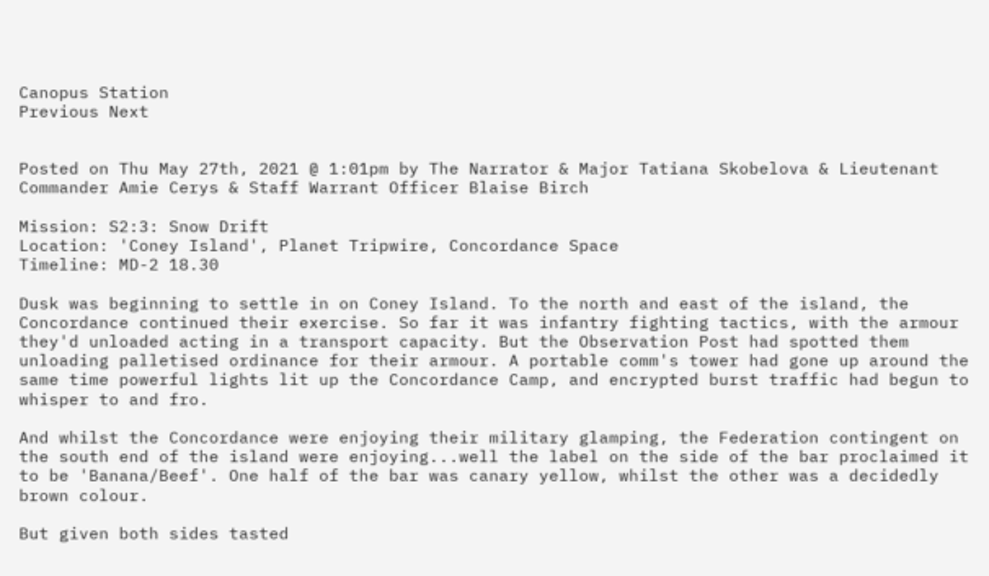Canopus Station
Previous Next


Posted on Thu May 27th, 2021 @ 1:01pm by The Narrator & Major Tatiana Skobelova & Lieutenant Commander Amie Cerys & Staff Warrant Officer Blaise Birch

Mission: S2:3: Snow Drift
Location: 'Coney Island', Planet Tripwire, Concordance Space
Timeline: MD-2 18.30

Dusk was beginning to settle in on Coney Island. To the north and east of the island, the Concordance continued their exercise. So far it was infantry fighting tactics, with the armour they'd unloaded acting in a transport capacity. But the Observation Post had spotted them unloading palletised ordinance for their armour. A portable comm's tower had gone up around the same time powerful lights lit up the Concordance Camp, and encrypted burst traffic had begun to whisper to and fro.

And whilst the Concordance were enjoying their military glamping, the Federation contingent on the south end of the island were enjoying...well the label on the side of the bar proclaimed it to be 'Banana/Beef'. One half of the bar was canary yellow, whilst the other was a decidedly brown colour.

But given both sides tasted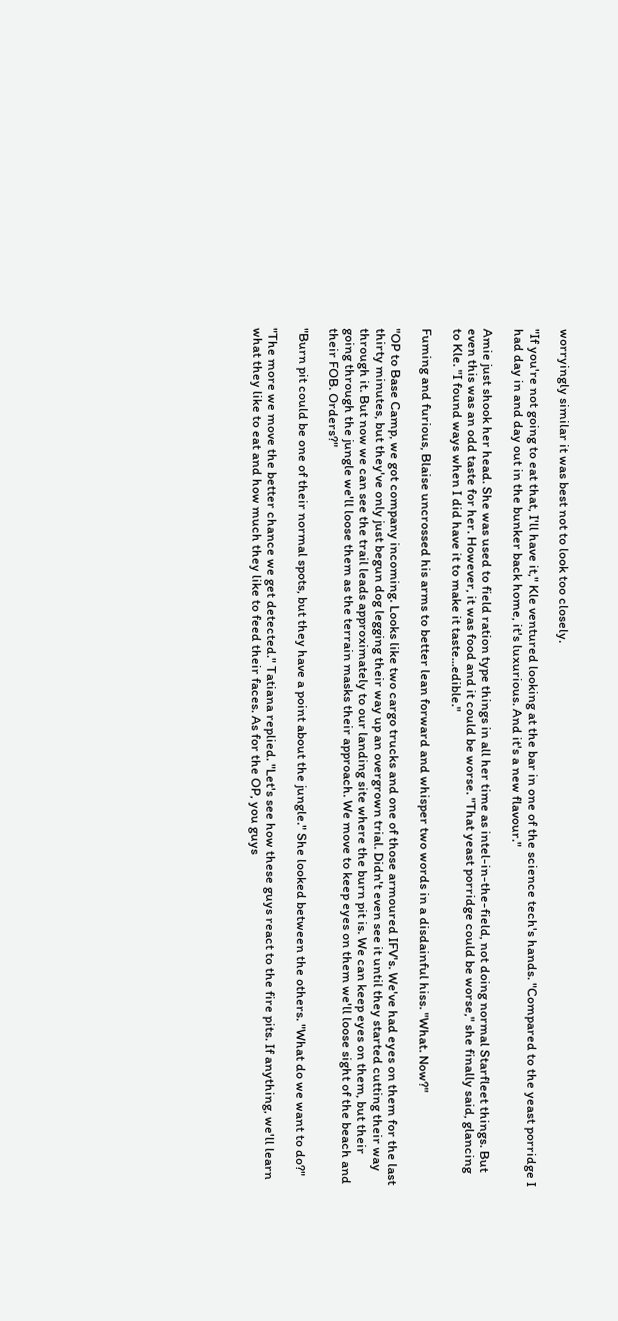worryingly similar it was best not to look too closely.

"If you're not going to eat that, I'll have it," Kle ventured looking at the bar in one of the science tech's hands. "Compared to the yeast porridge I had day in and day out in the bunker back home, it's luxurious. And it's a new flavour."

Amie just shook her head. She was used to field ration type things in all her time as intel-in-the-field, not doing normal Starfleet things. But even this was an odd taste for her. However, it was food and it could be worse. "That yeast porridge could be worse," she finally said, glancing to Kle. "I found ways when I did have it to make it taste...edible."

Fuming and furious, Blaise uncrossed his arms to better lean forward and whisper two words in a disdainful hiss. "What. Now?"

"OP to Base Camp, we got company incoming. Looks like two cargo trucks and one of those armoured IFV's. We've had eyes on them for the last thirty minutes, but they've only just begun dog legging their way up an overgrown trial. Didn't even see it until they started cutting their way through it. But now we can see the trail leads approximately to our landing site where the burn pit is. We can keep eyes on them, but their going through the jungle we'll loose them as the terrain masks their approach. We move to keep eyes on them we'll loose sight of the beach and their FOB. Orders?"

"Burn pit could be one of their normal spots, but they have a point about the jungle." She looked between the others. "What do we want to do?"

"The more we move the better chance we get detected." Tatiana replied. "Let's see how these guys react to the fire pits. If anything, we'll learn what they like to eat and how much they like to feed their faces. As for the OP, you guys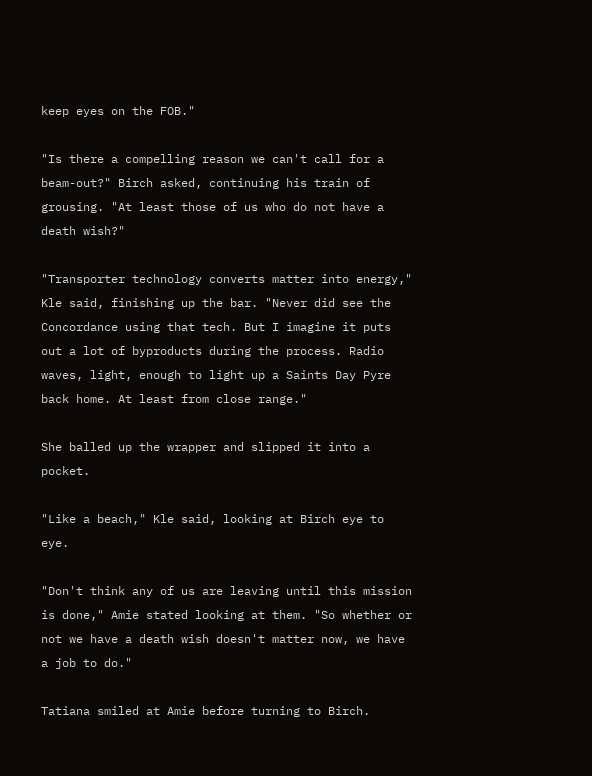keep eyes on the FOB."

"Is there a compelling reason we can't call for a beam-out?" Birch asked, continuing his train of grousing. "At least those of us who do not have a death wish?"

"Transporter technology converts matter into energy," Kle said, finishing up the bar. "Never did see the Concordance using that tech. But I imagine it puts out a lot of byproducts during the process. Radio waves, light, enough to light up a Saints Day Pyre back home. At least from close range."

She balled up the wrapper and slipped it into a pocket.

"Like a beach," Kle said, looking at Birch eye to eye.

"Don't think any of us are leaving until this mission is done," Amie stated looking at them. "So whether or not we have a death wish doesn't matter now, we have a job to do."

Tatiana smiled at Amie before turning to Birch.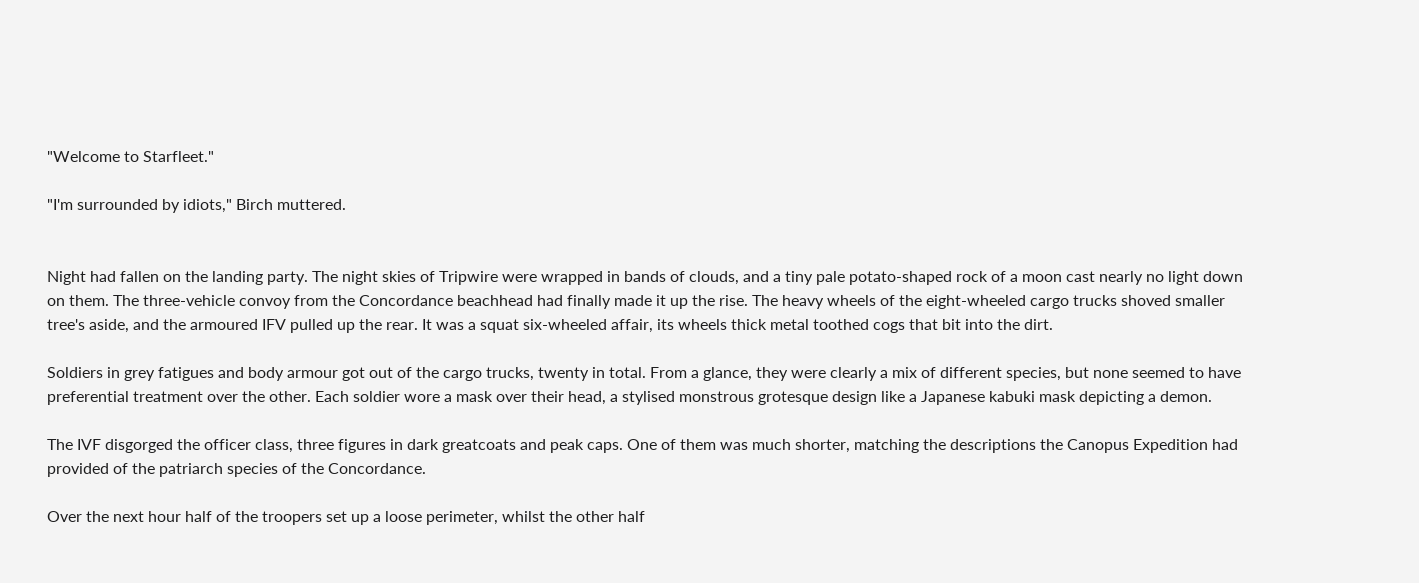"Welcome to Starfleet."

"I'm surrounded by idiots," Birch muttered.


Night had fallen on the landing party. The night skies of Tripwire were wrapped in bands of clouds, and a tiny pale potato-shaped rock of a moon cast nearly no light down on them. The three-vehicle convoy from the Concordance beachhead had finally made it up the rise. The heavy wheels of the eight-wheeled cargo trucks shoved smaller tree's aside, and the armoured IFV pulled up the rear. It was a squat six-wheeled affair, its wheels thick metal toothed cogs that bit into the dirt.

Soldiers in grey fatigues and body armour got out of the cargo trucks, twenty in total. From a glance, they were clearly a mix of different species, but none seemed to have preferential treatment over the other. Each soldier wore a mask over their head, a stylised monstrous grotesque design like a Japanese kabuki mask depicting a demon.

The IVF disgorged the officer class, three figures in dark greatcoats and peak caps. One of them was much shorter, matching the descriptions the Canopus Expedition had provided of the patriarch species of the Concordance.

Over the next hour half of the troopers set up a loose perimeter, whilst the other half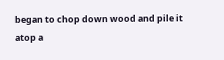began to chop down wood and pile it atop a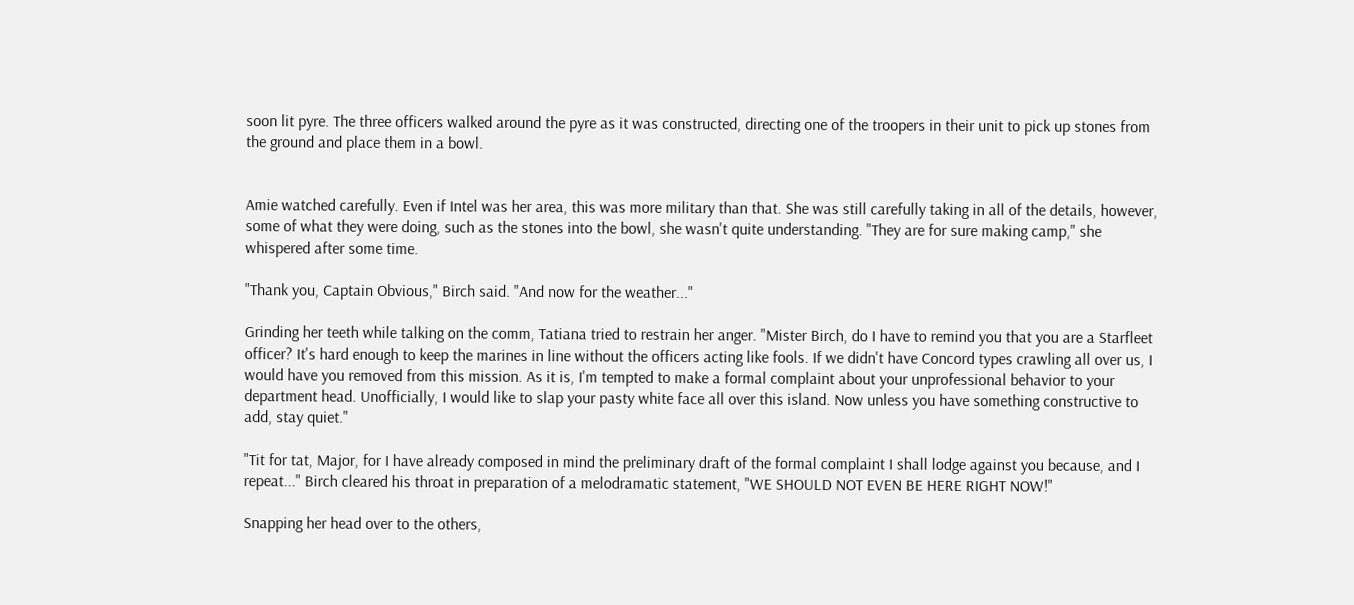soon lit pyre. The three officers walked around the pyre as it was constructed, directing one of the troopers in their unit to pick up stones from the ground and place them in a bowl.


Amie watched carefully. Even if Intel was her area, this was more military than that. She was still carefully taking in all of the details, however, some of what they were doing, such as the stones into the bowl, she wasn't quite understanding. "They are for sure making camp," she whispered after some time.

"Thank you, Captain Obvious," Birch said. "And now for the weather..."

Grinding her teeth while talking on the comm, Tatiana tried to restrain her anger. "Mister Birch, do I have to remind you that you are a Starfleet officer? It's hard enough to keep the marines in line without the officers acting like fools. If we didn't have Concord types crawling all over us, I would have you removed from this mission. As it is, I'm tempted to make a formal complaint about your unprofessional behavior to your department head. Unofficially, I would like to slap your pasty white face all over this island. Now unless you have something constructive to add, stay quiet."

"Tit for tat, Major, for I have already composed in mind the preliminary draft of the formal complaint I shall lodge against you because, and I repeat..." Birch cleared his throat in preparation of a melodramatic statement, "WE SHOULD NOT EVEN BE HERE RIGHT NOW!"

Snapping her head over to the others,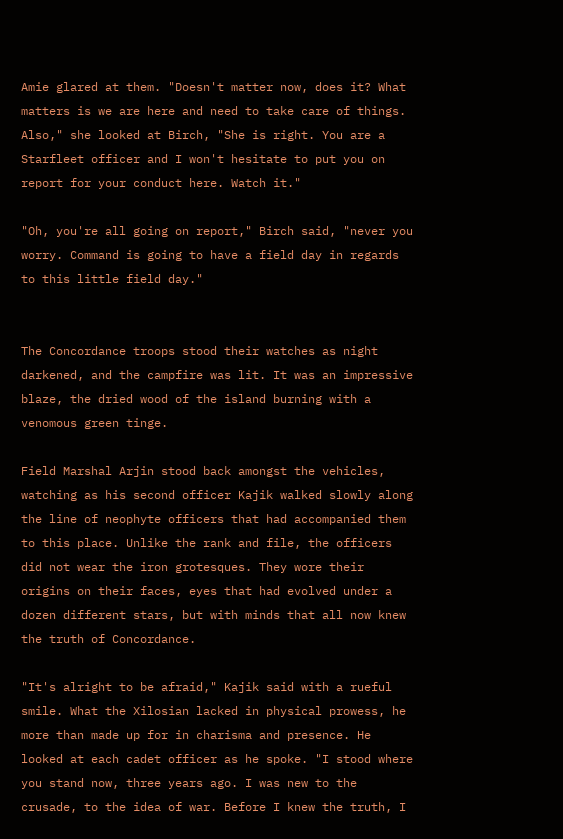Amie glared at them. "Doesn't matter now, does it? What matters is we are here and need to take care of things. Also," she looked at Birch, "She is right. You are a Starfleet officer and I won't hesitate to put you on report for your conduct here. Watch it."

"Oh, you're all going on report," Birch said, "never you worry. Command is going to have a field day in regards to this little field day."


The Concordance troops stood their watches as night darkened, and the campfire was lit. It was an impressive blaze, the dried wood of the island burning with a venomous green tinge.

Field Marshal Arjin stood back amongst the vehicles, watching as his second officer Kajik walked slowly along the line of neophyte officers that had accompanied them to this place. Unlike the rank and file, the officers did not wear the iron grotesques. They wore their origins on their faces, eyes that had evolved under a dozen different stars, but with minds that all now knew the truth of Concordance.

"It's alright to be afraid," Kajik said with a rueful smile. What the Xilosian lacked in physical prowess, he more than made up for in charisma and presence. He looked at each cadet officer as he spoke. "I stood where you stand now, three years ago. I was new to the crusade, to the idea of war. Before I knew the truth, I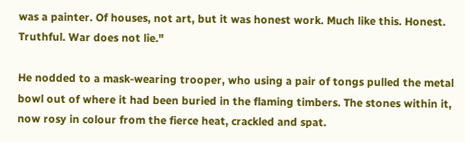was a painter. Of houses, not art, but it was honest work. Much like this. Honest. Truthful. War does not lie."

He nodded to a mask-wearing trooper, who using a pair of tongs pulled the metal bowl out of where it had been buried in the flaming timbers. The stones within it, now rosy in colour from the fierce heat, crackled and spat.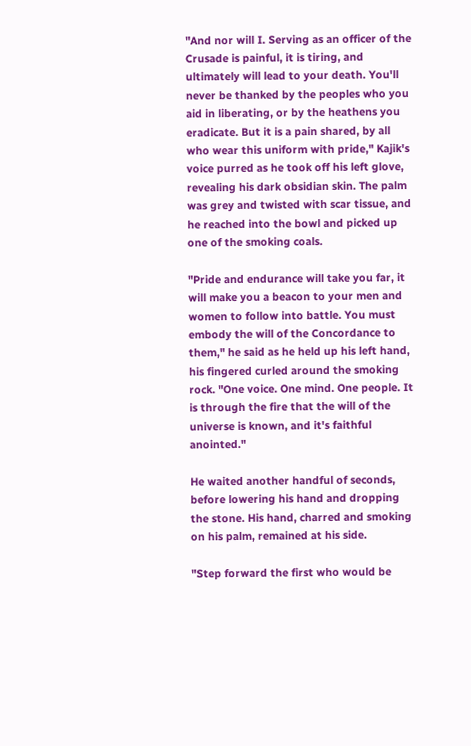"And nor will I. Serving as an officer of the Crusade is painful, it is tiring, and ultimately will lead to your death. You'll never be thanked by the peoples who you aid in liberating, or by the heathens you eradicate. But it is a pain shared, by all who wear this uniform with pride," Kajik's voice purred as he took off his left glove, revealing his dark obsidian skin. The palm was grey and twisted with scar tissue, and he reached into the bowl and picked up one of the smoking coals.

"Pride and endurance will take you far, it will make you a beacon to your men and women to follow into battle. You must embody the will of the Concordance to them," he said as he held up his left hand, his fingered curled around the smoking rock. "One voice. One mind. One people. It is through the fire that the will of the universe is known, and it's faithful anointed."

He waited another handful of seconds, before lowering his hand and dropping the stone. His hand, charred and smoking on his palm, remained at his side.

"Step forward the first who would be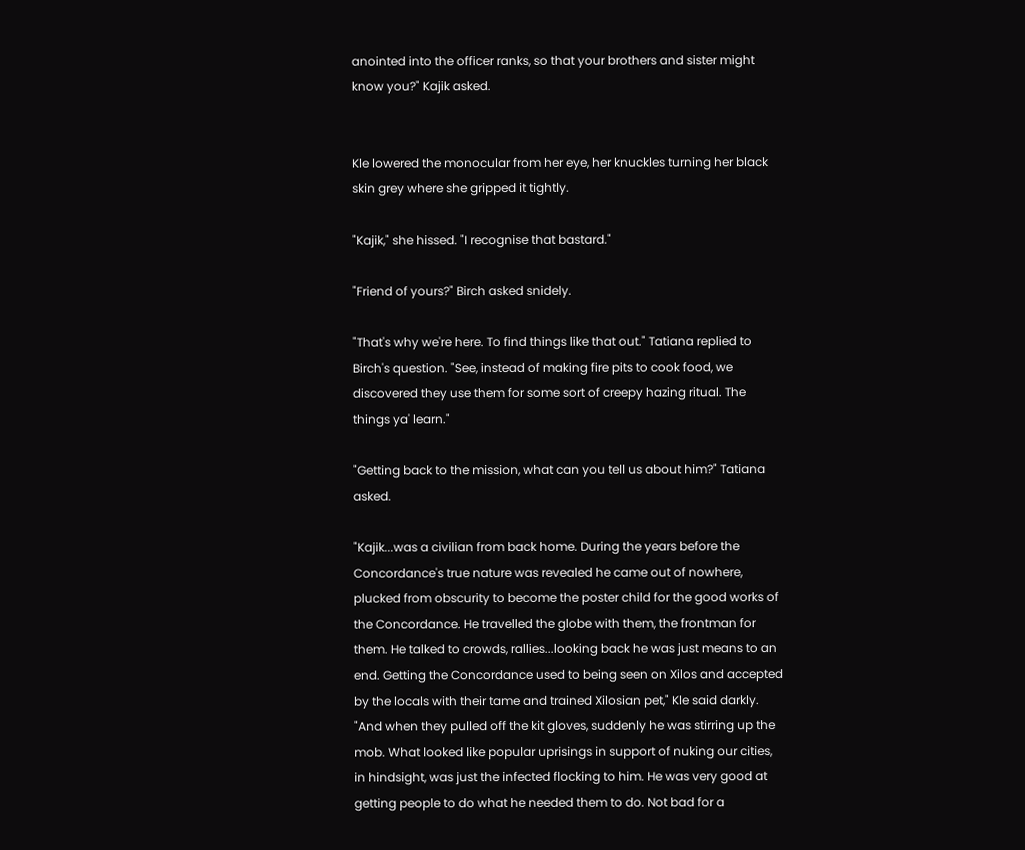anointed into the officer ranks, so that your brothers and sister might know you?" Kajik asked.


Kle lowered the monocular from her eye, her knuckles turning her black skin grey where she gripped it tightly.

"Kajik," she hissed. "I recognise that bastard."

"Friend of yours?" Birch asked snidely.

"That's why we're here. To find things like that out." Tatiana replied to Birch's question. "See, instead of making fire pits to cook food, we discovered they use them for some sort of creepy hazing ritual. The things ya' learn."

"Getting back to the mission, what can you tell us about him?" Tatiana asked.

"Kajik...was a civilian from back home. During the years before the Concordance's true nature was revealed he came out of nowhere, plucked from obscurity to become the poster child for the good works of the Concordance. He travelled the globe with them, the frontman for them. He talked to crowds, rallies...looking back he was just means to an end. Getting the Concordance used to being seen on Xilos and accepted by the locals with their tame and trained Xilosian pet," Kle said darkly. "And when they pulled off the kit gloves, suddenly he was stirring up the mob. What looked like popular uprisings in support of nuking our cities, in hindsight, was just the infected flocking to him. He was very good at getting people to do what he needed them to do. Not bad for a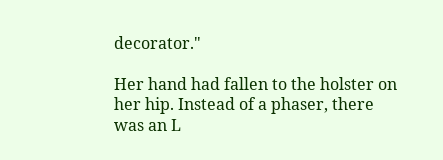decorator."

Her hand had fallen to the holster on her hip. Instead of a phaser, there was an L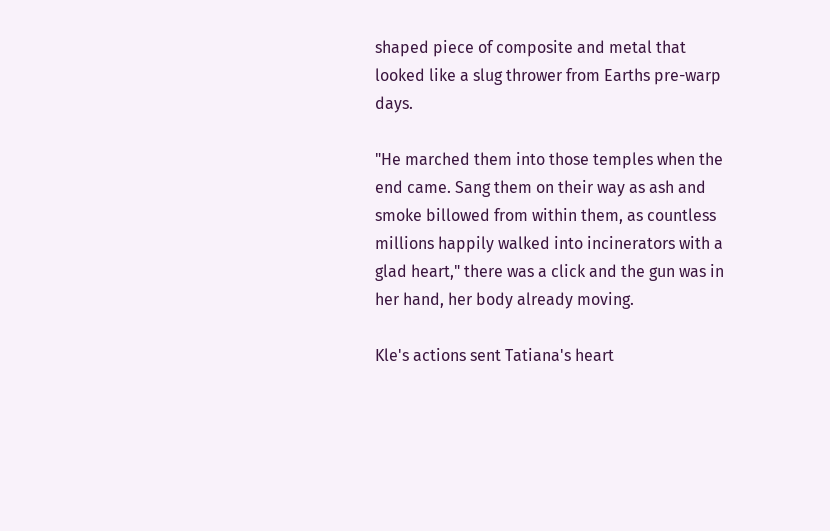shaped piece of composite and metal that looked like a slug thrower from Earths pre-warp days.

"He marched them into those temples when the end came. Sang them on their way as ash and smoke billowed from within them, as countless millions happily walked into incinerators with a glad heart," there was a click and the gun was in her hand, her body already moving.

Kle's actions sent Tatiana's heart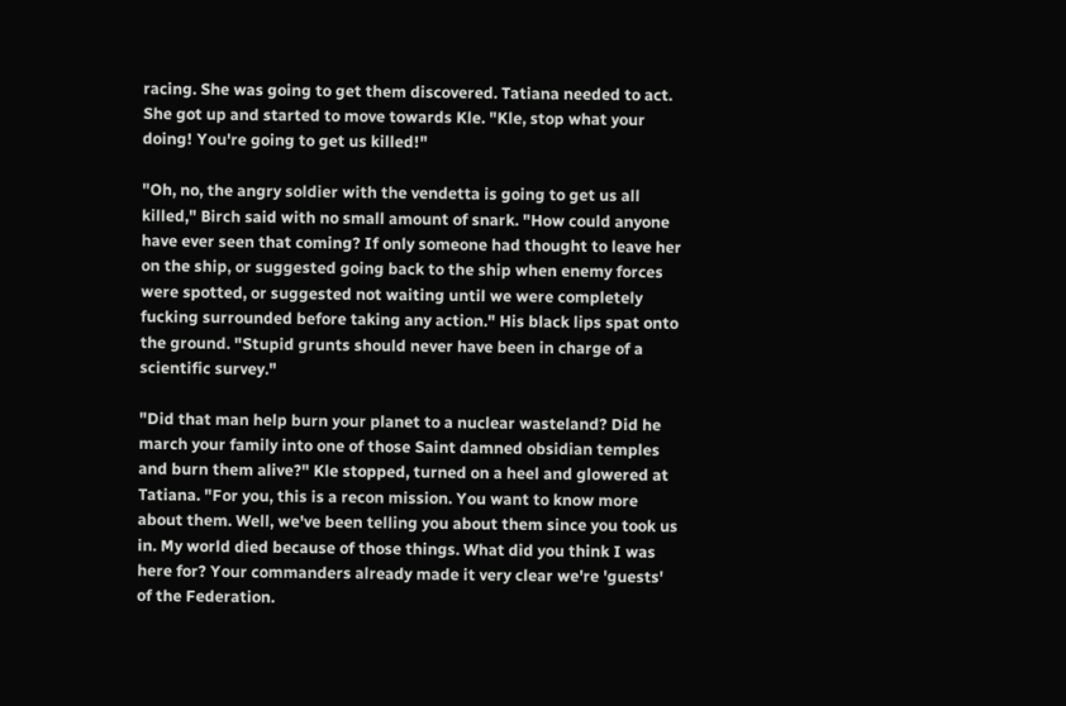racing. She was going to get them discovered. Tatiana needed to act. She got up and started to move towards Kle. "Kle, stop what your doing! You're going to get us killed!"

"Oh, no, the angry soldier with the vendetta is going to get us all killed," Birch said with no small amount of snark. "How could anyone have ever seen that coming? If only someone had thought to leave her on the ship, or suggested going back to the ship when enemy forces were spotted, or suggested not waiting until we were completely fucking surrounded before taking any action." His black lips spat onto the ground. "Stupid grunts should never have been in charge of a scientific survey."

"Did that man help burn your planet to a nuclear wasteland? Did he march your family into one of those Saint damned obsidian temples and burn them alive?" Kle stopped, turned on a heel and glowered at Tatiana. "For you, this is a recon mission. You want to know more about them. Well, we've been telling you about them since you took us in. My world died because of those things. What did you think I was here for? Your commanders already made it very clear we're 'guests' of the Federation.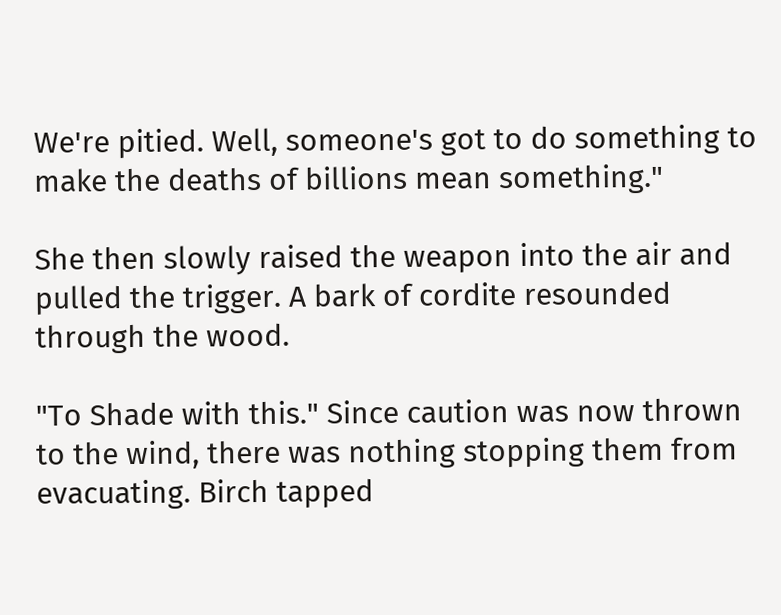We're pitied. Well, someone's got to do something to make the deaths of billions mean something."

She then slowly raised the weapon into the air and pulled the trigger. A bark of cordite resounded through the wood.

"To Shade with this." Since caution was now thrown to the wind, there was nothing stopping them from evacuating. Birch tapped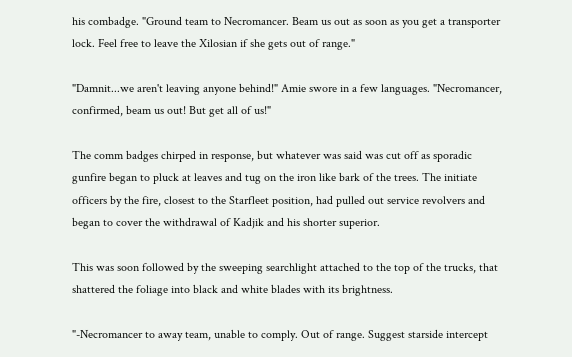his combadge. "Ground team to Necromancer. Beam us out as soon as you get a transporter lock. Feel free to leave the Xilosian if she gets out of range."

"Damnit...we aren't leaving anyone behind!" Amie swore in a few languages. "Necromancer, confirmed, beam us out! But get all of us!"

The comm badges chirped in response, but whatever was said was cut off as sporadic gunfire began to pluck at leaves and tug on the iron like bark of the trees. The initiate officers by the fire, closest to the Starfleet position, had pulled out service revolvers and began to cover the withdrawal of Kadjik and his shorter superior.

This was soon followed by the sweeping searchlight attached to the top of the trucks, that shattered the foliage into black and white blades with its brightness.

"-Necromancer to away team, unable to comply. Out of range. Suggest starside intercept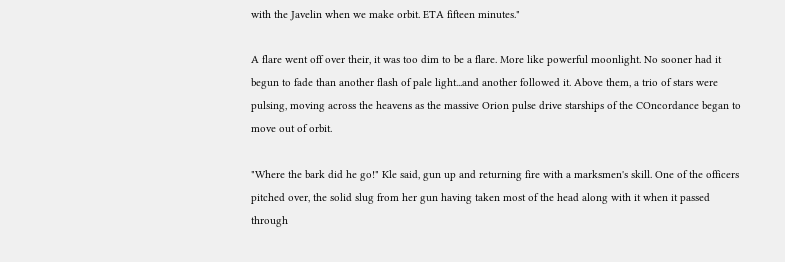with the Javelin when we make orbit. ETA fifteen minutes."

A flare went off over their, it was too dim to be a flare. More like powerful moonlight. No sooner had it begun to fade than another flash of pale light...and another followed it. Above them, a trio of stars were pulsing, moving across the heavens as the massive Orion pulse drive starships of the COncordance began to move out of orbit.

"Where the bark did he go!" Kle said, gun up and returning fire with a marksmen's skill. One of the officers pitched over, the solid slug from her gun having taken most of the head along with it when it passed through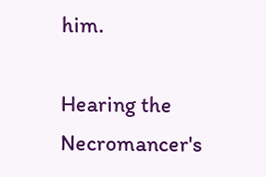him.

Hearing the Necromancer's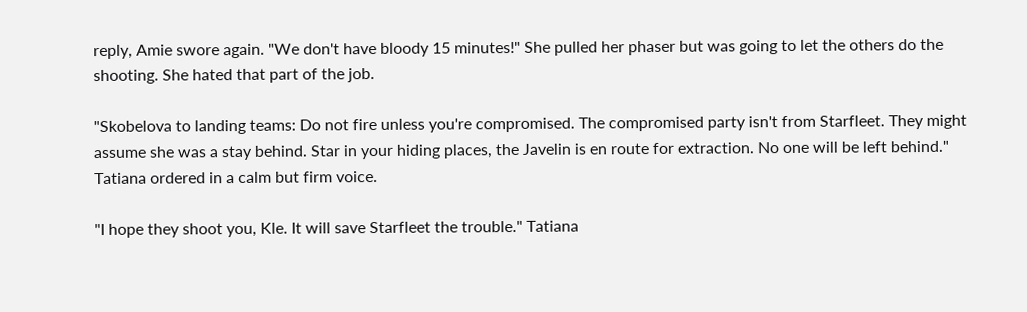reply, Amie swore again. "We don't have bloody 15 minutes!" She pulled her phaser but was going to let the others do the shooting. She hated that part of the job.

"Skobelova to landing teams: Do not fire unless you're compromised. The compromised party isn't from Starfleet. They might assume she was a stay behind. Star in your hiding places, the Javelin is en route for extraction. No one will be left behind." Tatiana ordered in a calm but firm voice.

"I hope they shoot you, Kle. It will save Starfleet the trouble." Tatiana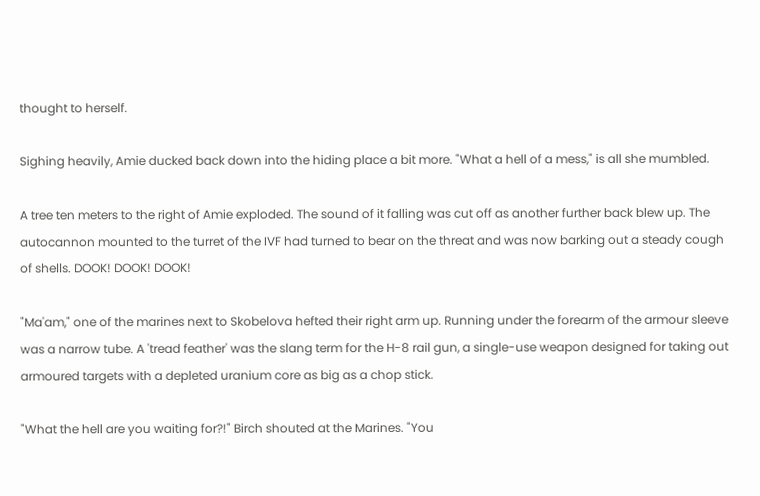thought to herself.

Sighing heavily, Amie ducked back down into the hiding place a bit more. "What a hell of a mess," is all she mumbled.

A tree ten meters to the right of Amie exploded. The sound of it falling was cut off as another further back blew up. The autocannon mounted to the turret of the IVF had turned to bear on the threat and was now barking out a steady cough of shells. DOOK! DOOK! DOOK!

"Ma'am," one of the marines next to Skobelova hefted their right arm up. Running under the forearm of the armour sleeve was a narrow tube. A 'tread feather' was the slang term for the H-8 rail gun, a single-use weapon designed for taking out armoured targets with a depleted uranium core as big as a chop stick.

"What the hell are you waiting for?!" Birch shouted at the Marines. "You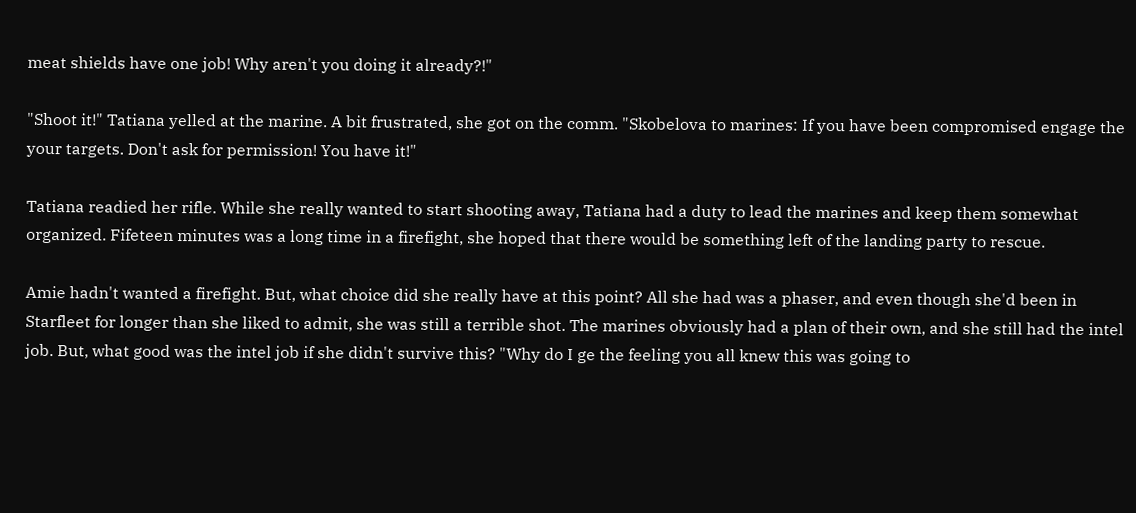meat shields have one job! Why aren't you doing it already?!"

"Shoot it!" Tatiana yelled at the marine. A bit frustrated, she got on the comm. "Skobelova to marines: If you have been compromised engage the your targets. Don't ask for permission! You have it!"

Tatiana readied her rifle. While she really wanted to start shooting away, Tatiana had a duty to lead the marines and keep them somewhat organized. Fifeteen minutes was a long time in a firefight, she hoped that there would be something left of the landing party to rescue.

Amie hadn't wanted a firefight. But, what choice did she really have at this point? All she had was a phaser, and even though she'd been in Starfleet for longer than she liked to admit, she was still a terrible shot. The marines obviously had a plan of their own, and she still had the intel job. But, what good was the intel job if she didn't survive this? "Why do I ge the feeling you all knew this was going to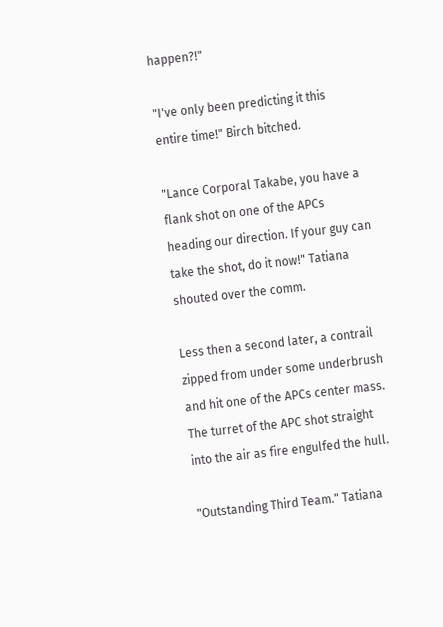happen?!"

"I've only been predicting it this entire time!" Birch bitched.

"Lance Corporal Takabe, you have a flank shot on one of the APCs heading our direction. If your guy can take the shot, do it now!" Tatiana shouted over the comm.

Less then a second later, a contrail zipped from under some underbrush and hit one of the APCs center mass. The turret of the APC shot straight into the air as fire engulfed the hull.

"Outstanding Third Team." Tatiana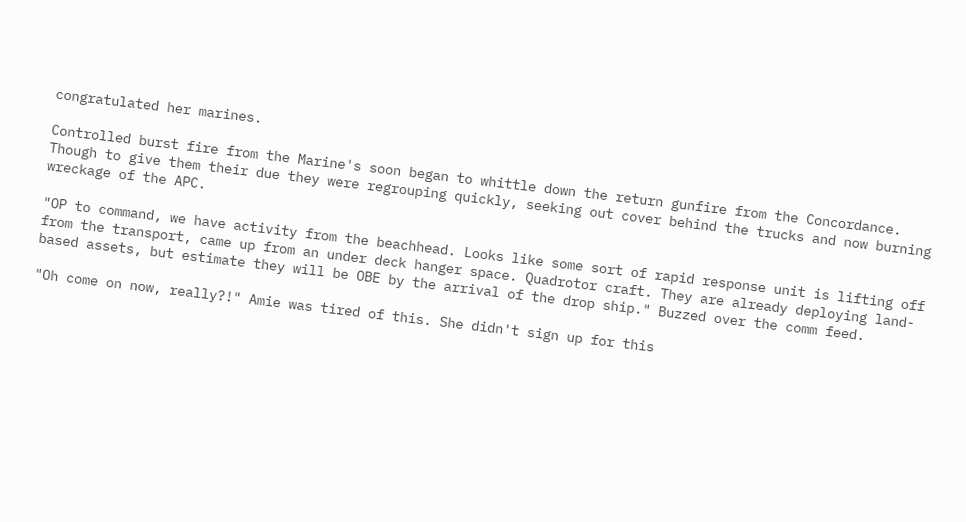congratulated her marines.

Controlled burst fire from the Marine's soon began to whittle down the return gunfire from the Concordance. Though to give them their due they were regrouping quickly, seeking out cover behind the trucks and now burning wreckage of the APC.

"OP to command, we have activity from the beachhead. Looks like some sort of rapid response unit is lifting off from the transport, came up from an under deck hanger space. Quadrotor craft. They are already deploying land-based assets, but estimate they will be OBE by the arrival of the drop ship." Buzzed over the comm feed.

"Oh come on now, really?!" Amie was tired of this. She didn't sign up for this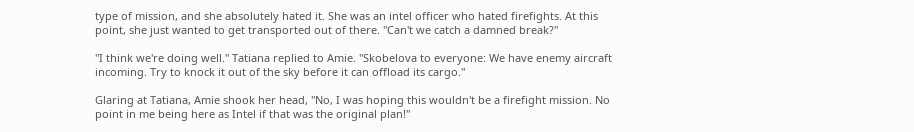type of mission, and she absolutely hated it. She was an intel officer who hated firefights. At this point, she just wanted to get transported out of there. "Can't we catch a damned break?"

"I think we're doing well." Tatiana replied to Amie. "Skobelova to everyone: We have enemy aircraft incoming. Try to knock it out of the sky before it can offload its cargo."

Glaring at Tatiana, Amie shook her head, "No, I was hoping this wouldn't be a firefight mission. No point in me being here as Intel if that was the original plan!"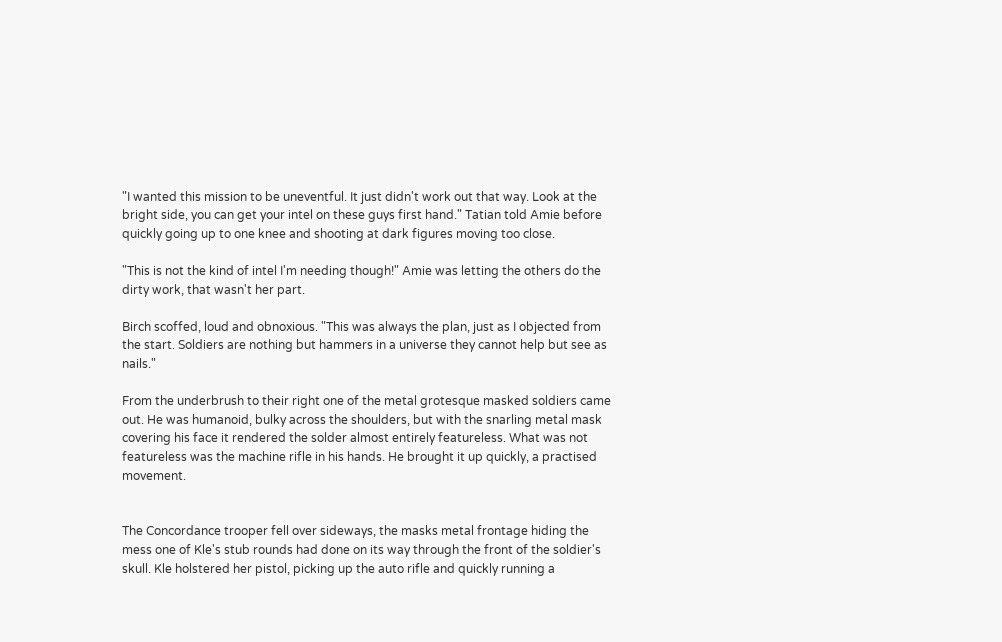"I wanted this mission to be uneventful. It just didn't work out that way. Look at the bright side, you can get your intel on these guys first hand." Tatian told Amie before quickly going up to one knee and shooting at dark figures moving too close.

"This is not the kind of intel I'm needing though!" Amie was letting the others do the dirty work, that wasn't her part.

Birch scoffed, loud and obnoxious. "This was always the plan, just as I objected from the start. Soldiers are nothing but hammers in a universe they cannot help but see as nails."

From the underbrush to their right one of the metal grotesque masked soldiers came out. He was humanoid, bulky across the shoulders, but with the snarling metal mask covering his face it rendered the solder almost entirely featureless. What was not featureless was the machine rifle in his hands. He brought it up quickly, a practised movement.


The Concordance trooper fell over sideways, the masks metal frontage hiding the mess one of Kle's stub rounds had done on its way through the front of the soldier's skull. Kle holstered her pistol, picking up the auto rifle and quickly running a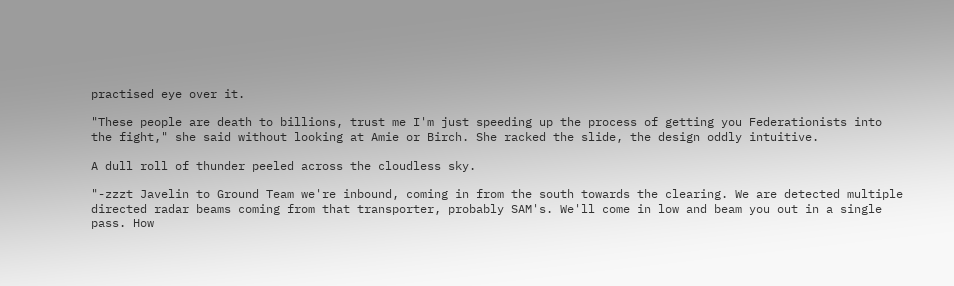practised eye over it.

"These people are death to billions, trust me I'm just speeding up the process of getting you Federationists into the fight," she said without looking at Amie or Birch. She racked the slide, the design oddly intuitive.

A dull roll of thunder peeled across the cloudless sky.

"-zzzt Javelin to Ground Team we're inbound, coming in from the south towards the clearing. We are detected multiple directed radar beams coming from that transporter, probably SAM's. We'll come in low and beam you out in a single pass. How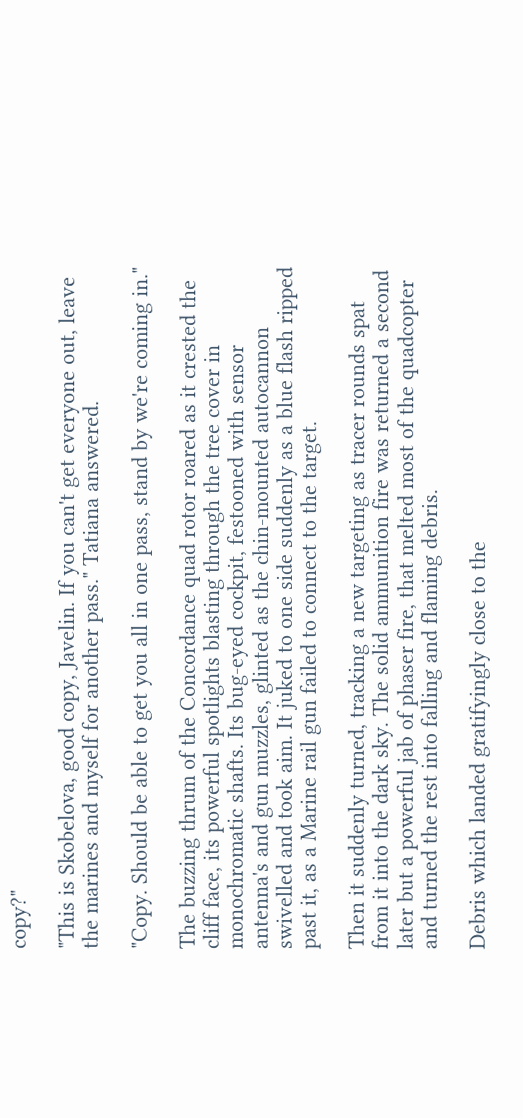copy?"

"This is Skobelova, good copy, Javelin. If you can't get everyone out, leave the marines and myself for another pass." Tatiana answered.

"Copy. Should be able to get you all in one pass, stand by we're coming in."

The buzzing thrum of the Concordance quad rotor roared as it crested the cliff face, its powerful spotlights blasting through the tree cover in monochromatic shafts. Its bug-eyed cockpit, festooned with sensor antenna's and gun muzzles, glinted as the chin-mounted autocannon swivelled and took aim. It juked to one side suddenly as a blue flash ripped past it, as a Marine rail gun failed to connect to the target.

Then it suddenly turned, tracking a new targeting as tracer rounds spat from it into the dark sky. The solid ammunition fire was returned a second later but a powerful jab of phaser fire, that melted most of the quadcopter and turned the rest into falling and flaming debris.

Debris which landed gratifyingly close to the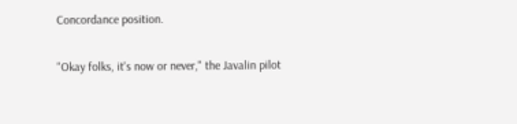Concordance position.

"Okay folks, it's now or never," the Javalin pilot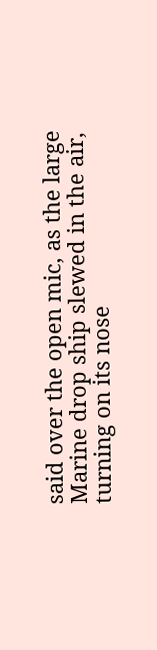said over the open mic, as the large Marine drop ship slewed in the air, turning on its nose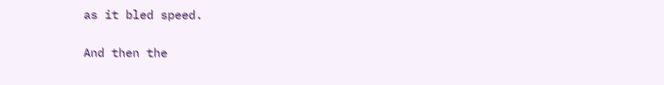as it bled speed.

And then the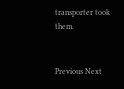transporter took them.


Previous Next